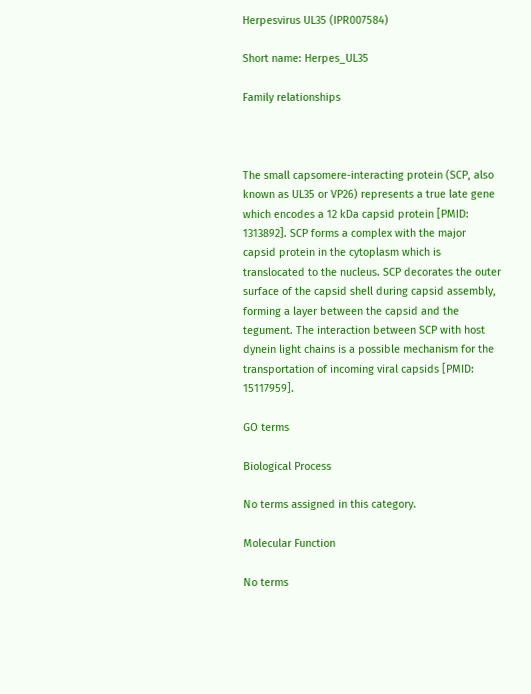Herpesvirus UL35 (IPR007584)

Short name: Herpes_UL35

Family relationships



The small capsomere-interacting protein (SCP, also known as UL35 or VP26) represents a true late gene which encodes a 12 kDa capsid protein [PMID: 1313892]. SCP forms a complex with the major capsid protein in the cytoplasm which is translocated to the nucleus. SCP decorates the outer surface of the capsid shell during capsid assembly, forming a layer between the capsid and the tegument. The interaction between SCP with host dynein light chains is a possible mechanism for the transportation of incoming viral capsids [PMID: 15117959].

GO terms

Biological Process

No terms assigned in this category.

Molecular Function

No terms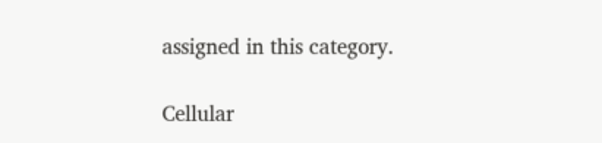assigned in this category.

Cellular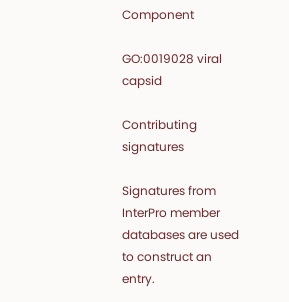Component

GO:0019028 viral capsid

Contributing signatures

Signatures from InterPro member databases are used to construct an entry.